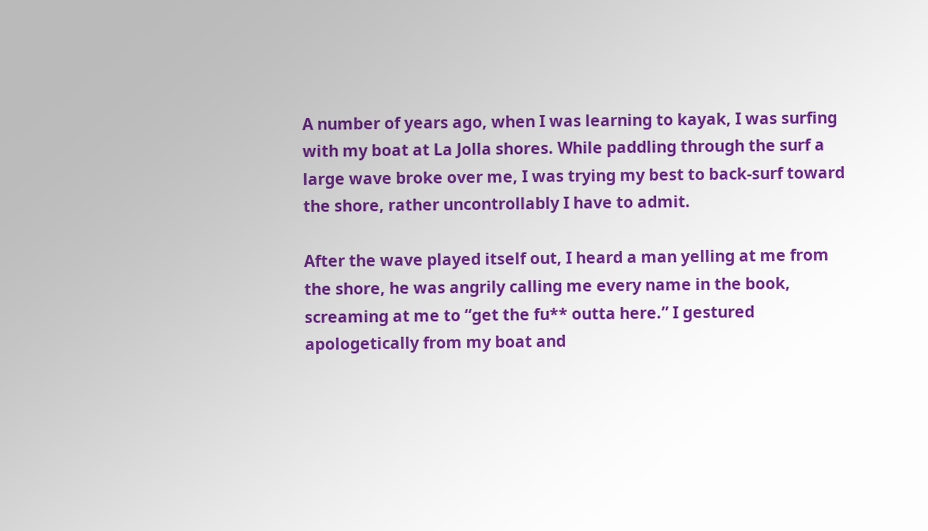A number of years ago, when I was learning to kayak, I was surfing with my boat at La Jolla shores. While paddling through the surf a large wave broke over me, I was trying my best to back-surf toward the shore, rather uncontrollably I have to admit.

After the wave played itself out, I heard a man yelling at me from the shore, he was angrily calling me every name in the book, screaming at me to “get the fu** outta here.” I gestured apologetically from my boat and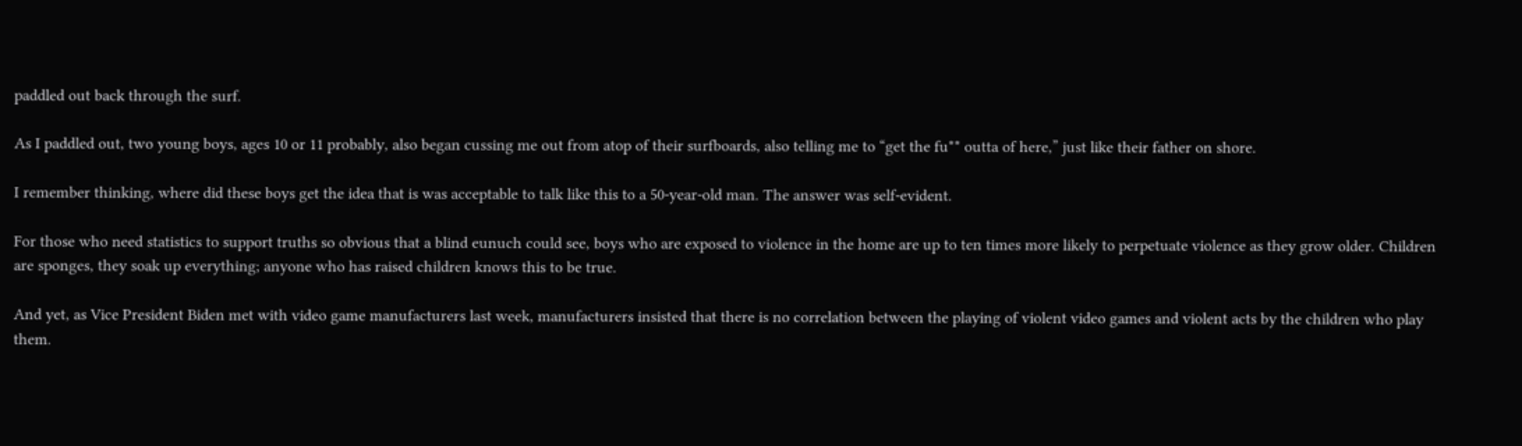paddled out back through the surf.

As I paddled out, two young boys, ages 10 or 11 probably, also began cussing me out from atop of their surfboards, also telling me to “get the fu** outta of here,” just like their father on shore.

I remember thinking, where did these boys get the idea that is was acceptable to talk like this to a 50-year-old man. The answer was self-evident.

For those who need statistics to support truths so obvious that a blind eunuch could see, boys who are exposed to violence in the home are up to ten times more likely to perpetuate violence as they grow older. Children are sponges, they soak up everything; anyone who has raised children knows this to be true.

And yet, as Vice President Biden met with video game manufacturers last week, manufacturers insisted that there is no correlation between the playing of violent video games and violent acts by the children who play them.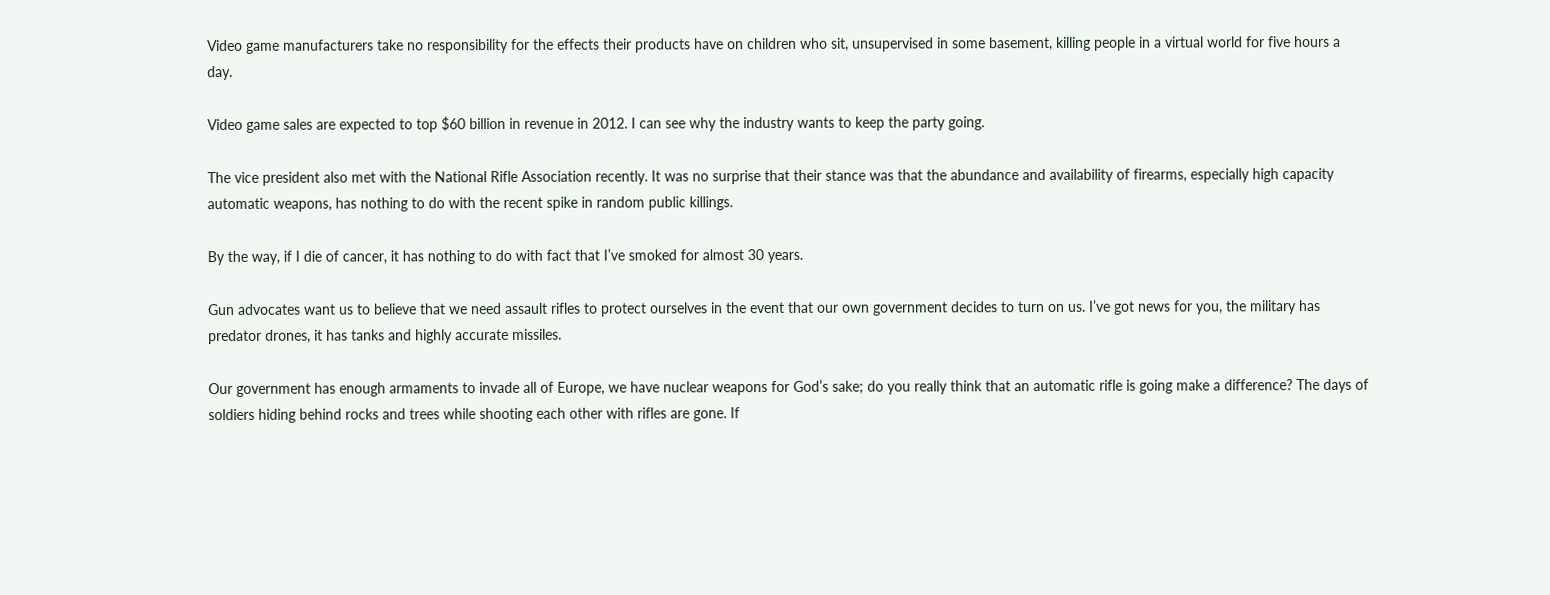Video game manufacturers take no responsibility for the effects their products have on children who sit, unsupervised in some basement, killing people in a virtual world for five hours a day.

Video game sales are expected to top $60 billion in revenue in 2012. I can see why the industry wants to keep the party going.

The vice president also met with the National Rifle Association recently. It was no surprise that their stance was that the abundance and availability of firearms, especially high capacity automatic weapons, has nothing to do with the recent spike in random public killings.

By the way, if I die of cancer, it has nothing to do with fact that I’ve smoked for almost 30 years.

Gun advocates want us to believe that we need assault rifles to protect ourselves in the event that our own government decides to turn on us. I’ve got news for you, the military has predator drones, it has tanks and highly accurate missiles.

Our government has enough armaments to invade all of Europe, we have nuclear weapons for God’s sake; do you really think that an automatic rifle is going make a difference? The days of soldiers hiding behind rocks and trees while shooting each other with rifles are gone. If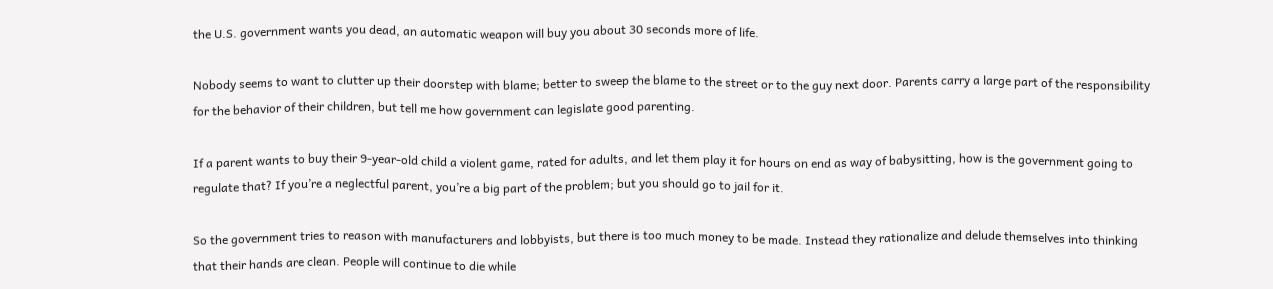the U.S. government wants you dead, an automatic weapon will buy you about 30 seconds more of life.

Nobody seems to want to clutter up their doorstep with blame; better to sweep the blame to the street or to the guy next door. Parents carry a large part of the responsibility for the behavior of their children, but tell me how government can legislate good parenting.

If a parent wants to buy their 9-year-old child a violent game, rated for adults, and let them play it for hours on end as way of babysitting, how is the government going to regulate that? If you’re a neglectful parent, you’re a big part of the problem; but you should go to jail for it.

So the government tries to reason with manufacturers and lobbyists, but there is too much money to be made. Instead they rationalize and delude themselves into thinking that their hands are clean. People will continue to die while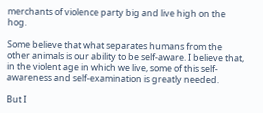merchants of violence party big and live high on the hog.

Some believe that what separates humans from the other animals is our ability to be self-aware. I believe that, in the violent age in which we live, some of this self-awareness and self-examination is greatly needed.

But I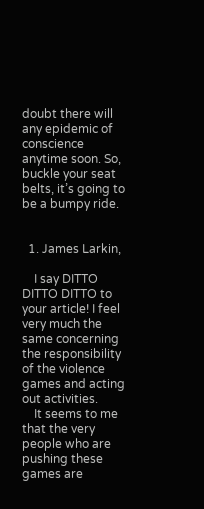doubt there will any epidemic of conscience anytime soon. So, buckle your seat belts, it’s going to be a bumpy ride.


  1. James Larkin,

    I say DITTO DITTO DITTO to your article! I feel very much the same concerning the responsibility of the violence games and acting out activities.
    It seems to me that the very people who are pushing these games are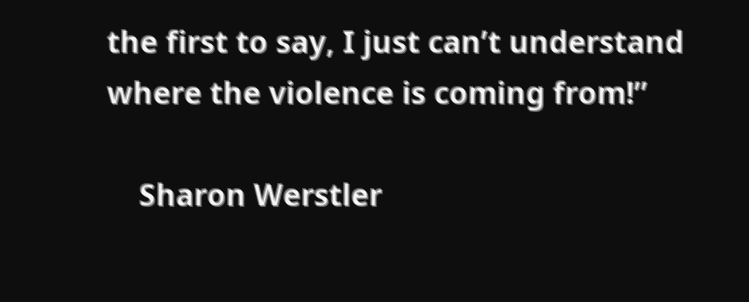the first to say, I just can’t understand where the violence is coming from!”

    Sharon Werstler